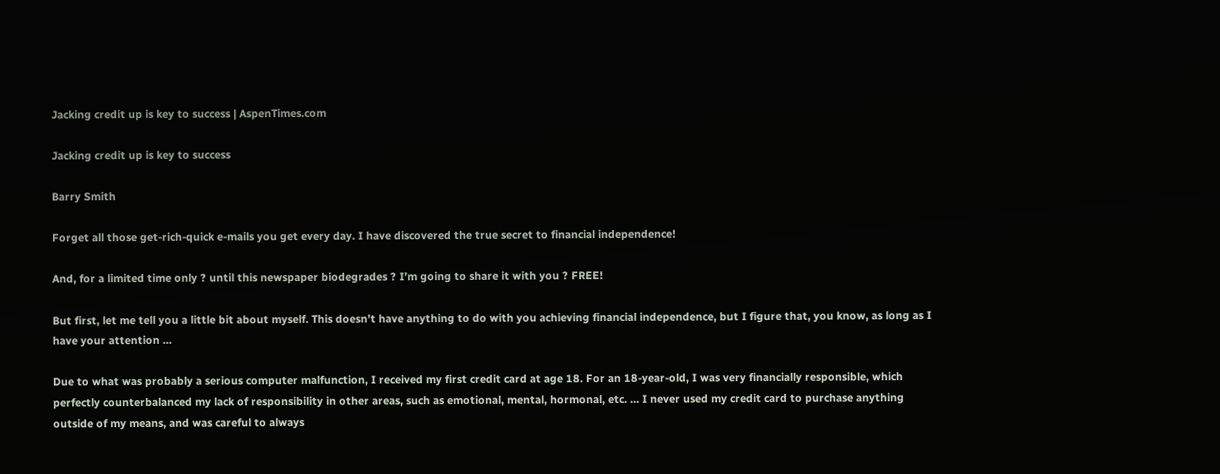Jacking credit up is key to success | AspenTimes.com

Jacking credit up is key to success

Barry Smith

Forget all those get-rich-quick e-mails you get every day. I have discovered the true secret to financial independence!

And, for a limited time only ? until this newspaper biodegrades ? I’m going to share it with you ? FREE!

But first, let me tell you a little bit about myself. This doesn’t have anything to do with you achieving financial independence, but I figure that, you know, as long as I have your attention …

Due to what was probably a serious computer malfunction, I received my first credit card at age 18. For an 18-year-old, I was very financially responsible, which perfectly counterbalanced my lack of responsibility in other areas, such as emotional, mental, hormonal, etc. … I never used my credit card to purchase anything outside of my means, and was careful to always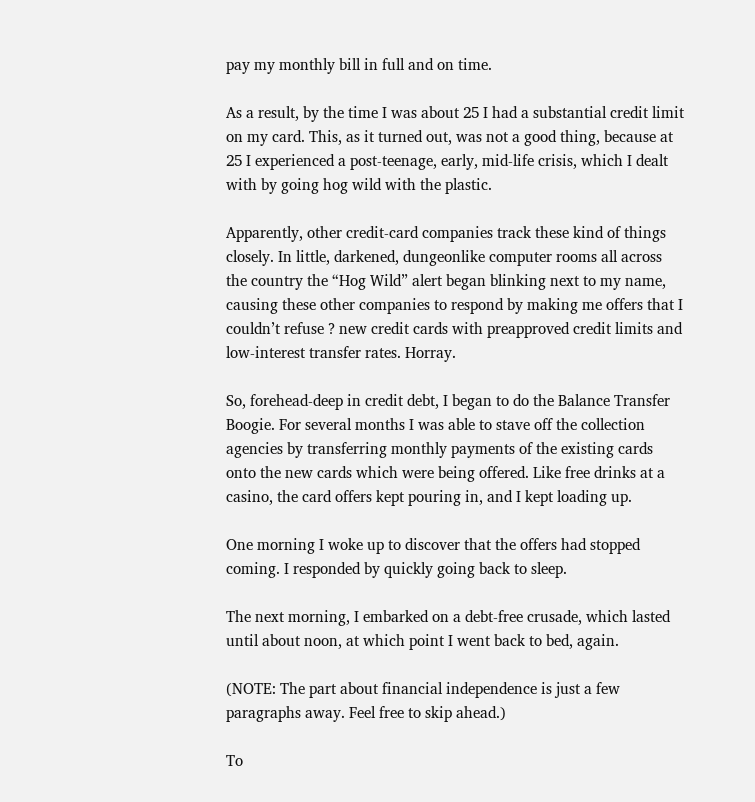pay my monthly bill in full and on time.

As a result, by the time I was about 25 I had a substantial credit limit on my card. This, as it turned out, was not a good thing, because at 25 I experienced a post-teenage, early, mid-life crisis, which I dealt with by going hog wild with the plastic.

Apparently, other credit-card companies track these kind of things closely. In little, darkened, dungeonlike computer rooms all across the country the “Hog Wild” alert began blinking next to my name, causing these other companies to respond by making me offers that I couldn’t refuse ? new credit cards with preapproved credit limits and low-interest transfer rates. Horray.

So, forehead-deep in credit debt, I began to do the Balance Transfer Boogie. For several months I was able to stave off the collection agencies by transferring monthly payments of the existing cards onto the new cards which were being offered. Like free drinks at a casino, the card offers kept pouring in, and I kept loading up.

One morning I woke up to discover that the offers had stopped coming. I responded by quickly going back to sleep.

The next morning, I embarked on a debt-free crusade, which lasted until about noon, at which point I went back to bed, again.

(NOTE: The part about financial independence is just a few paragraphs away. Feel free to skip ahead.)

To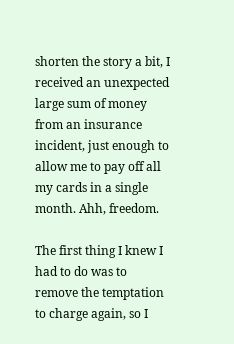shorten the story a bit, I received an unexpected large sum of money from an insurance incident, just enough to allow me to pay off all my cards in a single month. Ahh, freedom.

The first thing I knew I had to do was to remove the temptation to charge again, so I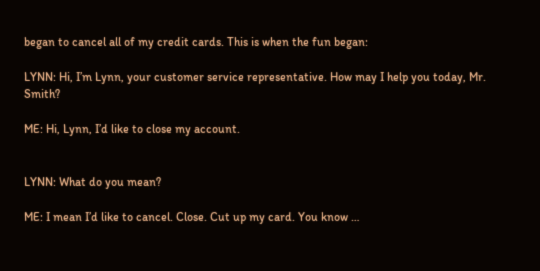began to cancel all of my credit cards. This is when the fun began:

LYNN: Hi, I’m Lynn, your customer service representative. How may I help you today, Mr. Smith?

ME: Hi, Lynn, I’d like to close my account.


LYNN: What do you mean?

ME: I mean I’d like to cancel. Close. Cut up my card. You know …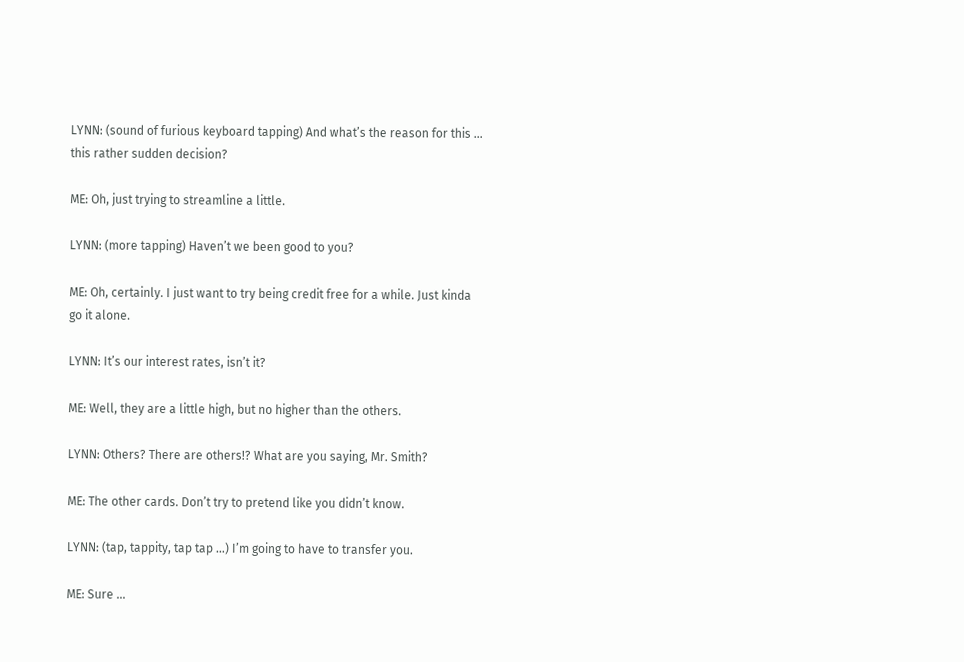LYNN: (sound of furious keyboard tapping) And what’s the reason for this … this rather sudden decision?

ME: Oh, just trying to streamline a little.

LYNN: (more tapping) Haven’t we been good to you?

ME: Oh, certainly. I just want to try being credit free for a while. Just kinda go it alone.

LYNN: It’s our interest rates, isn’t it?

ME: Well, they are a little high, but no higher than the others.

LYNN: Others? There are others!? What are you saying, Mr. Smith?

ME: The other cards. Don’t try to pretend like you didn’t know.

LYNN: (tap, tappity, tap tap …) I’m going to have to transfer you.

ME: Sure …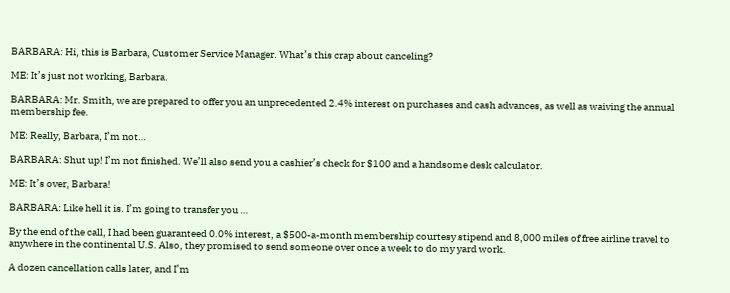BARBARA: Hi, this is Barbara, Customer Service Manager. What’s this crap about canceling?

ME: It’s just not working, Barbara.

BARBARA: Mr. Smith, we are prepared to offer you an unprecedented 2.4% interest on purchases and cash advances, as well as waiving the annual membership fee.

ME: Really, Barbara, I’m not…

BARBARA: Shut up! I’m not finished. We’ll also send you a cashier’s check for $100 and a handsome desk calculator.

ME: It’s over, Barbara!

BARBARA: Like hell it is. I’m going to transfer you …

By the end of the call, I had been guaranteed 0.0% interest, a $500-a-month membership courtesy stipend and 8,000 miles of free airline travel to anywhere in the continental U.S. Also, they promised to send someone over once a week to do my yard work.

A dozen cancellation calls later, and I’m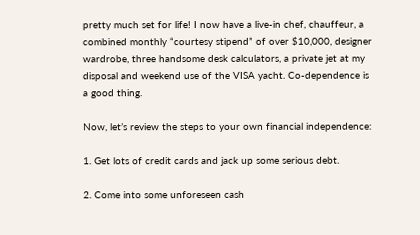pretty much set for life! I now have a live-in chef, chauffeur, a combined monthly “courtesy stipend” of over $10,000, designer wardrobe, three handsome desk calculators, a private jet at my disposal and weekend use of the VISA yacht. Co-dependence is a good thing.

Now, let’s review the steps to your own financial independence:

1. Get lots of credit cards and jack up some serious debt.

2. Come into some unforeseen cash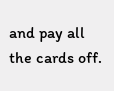and pay all the cards off.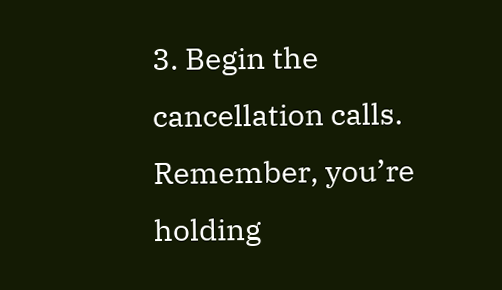3. Begin the cancellation calls. Remember, you’re holding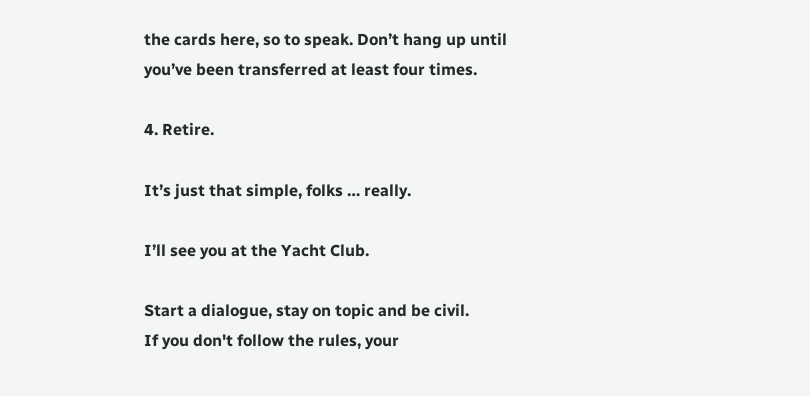the cards here, so to speak. Don’t hang up until you’ve been transferred at least four times.

4. Retire.

It’s just that simple, folks … really.

I’ll see you at the Yacht Club.

Start a dialogue, stay on topic and be civil.
If you don't follow the rules, your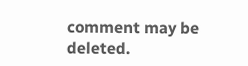comment may be deleted.